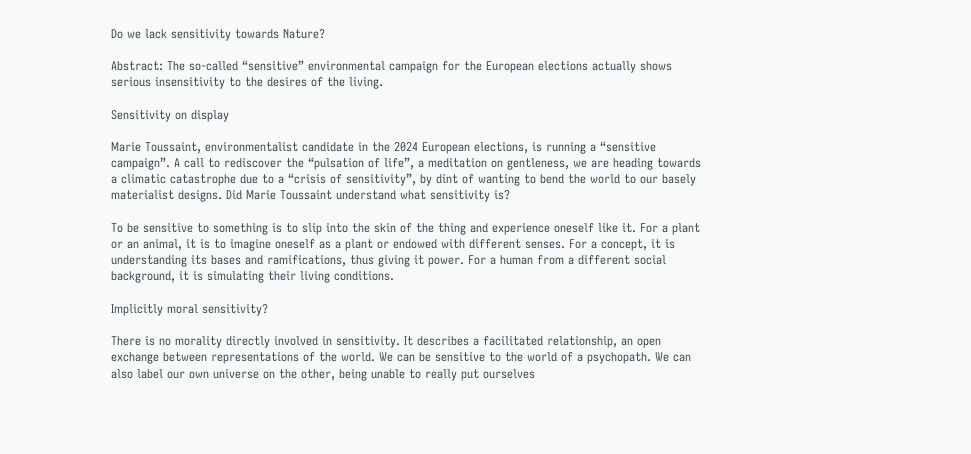Do we lack sensitivity towards Nature?

Abstract: The so-called “sensitive” environmental campaign for the European elections actually shows serious insensitivity to the desires of the living.

Sensitivity on display

Marie Toussaint, environmentalist candidate in the 2024 European elections, is running a “sensitive campaign”. A call to rediscover the “pulsation of life”, a meditation on gentleness, we are heading towards a climatic catastrophe due to a “crisis of sensitivity”, by dint of wanting to bend the world to our basely materialist designs. Did Marie Toussaint understand what sensitivity is?

To be sensitive to something is to slip into the skin of the thing and experience oneself like it. For a plant or an animal, it is to imagine oneself as a plant or endowed with different senses. For a concept, it is understanding its bases and ramifications, thus giving it power. For a human from a different social background, it is simulating their living conditions.

Implicitly moral sensitivity?

There is no morality directly involved in sensitivity. It describes a facilitated relationship, an open exchange between representations of the world. We can be sensitive to the world of a psychopath. We can also label our own universe on the other, being unable to really put ourselves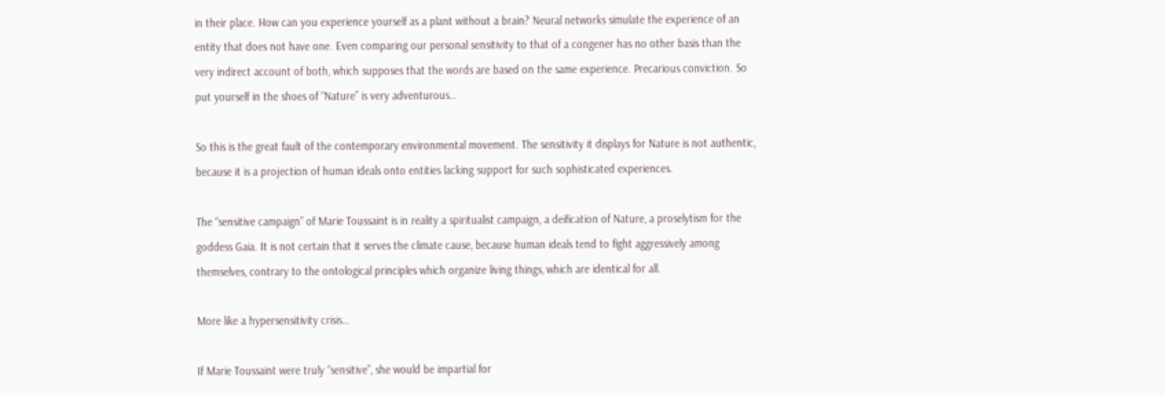in their place. How can you experience yourself as a plant without a brain? Neural networks simulate the experience of an entity that does not have one. Even comparing our personal sensitivity to that of a congener has no other basis than the very indirect account of both, which supposes that the words are based on the same experience. Precarious conviction. So put yourself in the shoes of “Nature” is very adventurous…

So this is the great fault of the contemporary environmental movement. The sensitivity it displays for Nature is not authentic, because it is a projection of human ideals onto entities lacking support for such sophisticated experiences.

The “sensitive campaign” of Marie Toussaint is in reality a spiritualist campaign, a deification of Nature, a proselytism for the goddess Gaia. It is not certain that it serves the climate cause, because human ideals tend to fight aggressively among themselves, contrary to the ontological principles which organize living things, which are identical for all.

More like a hypersensitivity crisis…

If Marie Toussaint were truly “sensitive”, she would be impartial for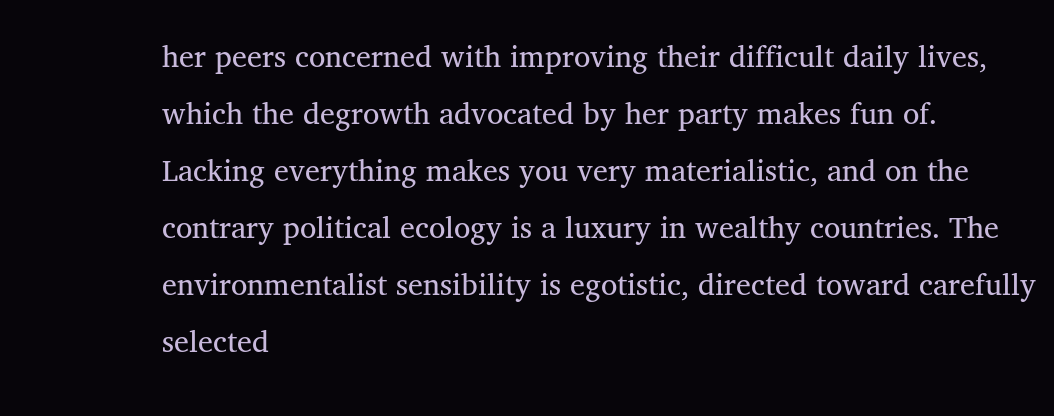her peers concerned with improving their difficult daily lives, which the degrowth advocated by her party makes fun of. Lacking everything makes you very materialistic, and on the contrary political ecology is a luxury in wealthy countries. The environmentalist sensibility is egotistic, directed toward carefully selected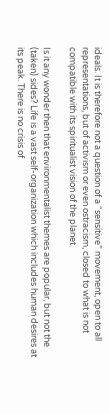ideals. It is therefore not a question of a “sensitive” movement, open to all representations, but of activism or even ostracism, closed to what is not compatible with its spiritualist vision of the planet.

Is it any wonder then that environmentalist themes are popular, but not the (taken) sides? Life is a vast self-organization which includes human desires at its peak. There is no crisis of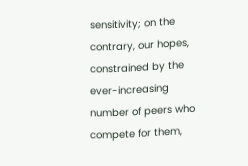sensitivity; on the contrary, our hopes, constrained by the ever-increasing number of peers who compete for them,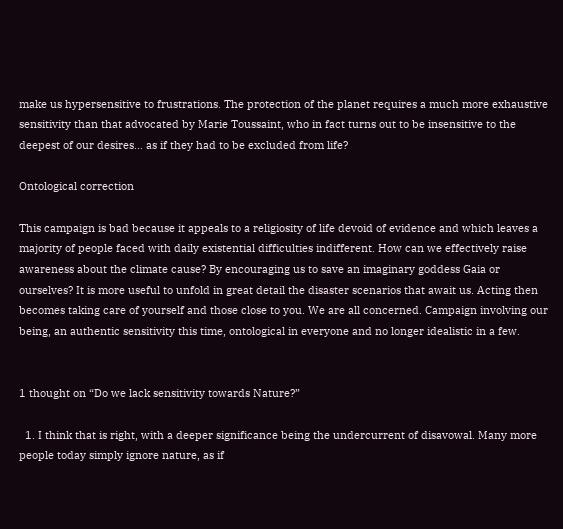make us hypersensitive to frustrations. The protection of the planet requires a much more exhaustive sensitivity than that advocated by Marie Toussaint, who in fact turns out to be insensitive to the deepest of our desires… as if they had to be excluded from life?

Ontological correction

This campaign is bad because it appeals to a religiosity of life devoid of evidence and which leaves a majority of people faced with daily existential difficulties indifferent. How can we effectively raise awareness about the climate cause? By encouraging us to save an imaginary goddess Gaia or ourselves? It is more useful to unfold in great detail the disaster scenarios that await us. Acting then becomes taking care of yourself and those close to you. We are all concerned. Campaign involving our being, an authentic sensitivity this time, ontological in everyone and no longer idealistic in a few.


1 thought on “Do we lack sensitivity towards Nature?”

  1. I think that is right, with a deeper significance being the undercurrent of disavowal. Many more people today simply ignore nature, as if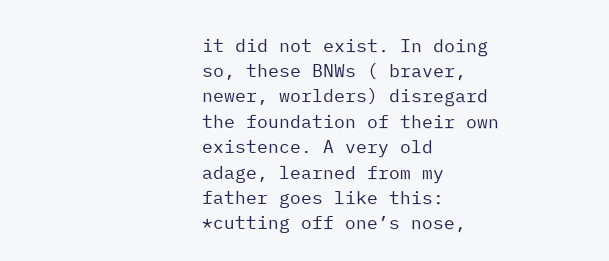it did not exist. In doing so, these BNWs ( braver, newer, worlders) disregard the foundation of their own existence. A very old adage, learned from my father goes like this: *cutting off one’s nose,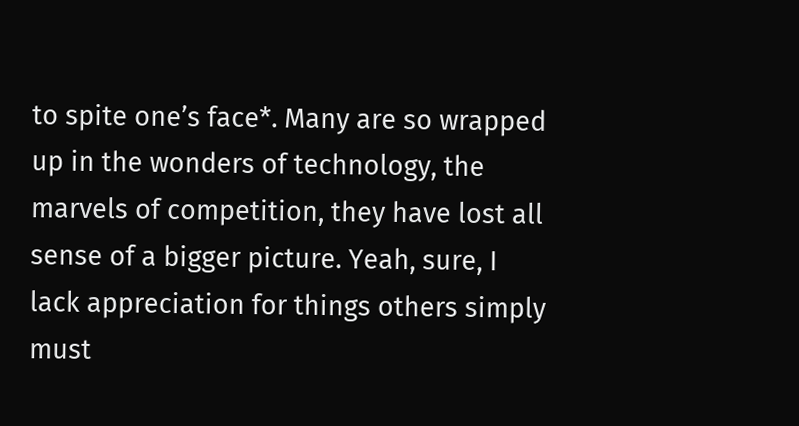to spite one’s face*. Many are so wrapped up in the wonders of technology, the marvels of competition, they have lost all sense of a bigger picture. Yeah, sure, I lack appreciation for things others simply must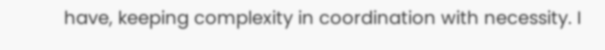have, keeping complexity in coordination with necessity. I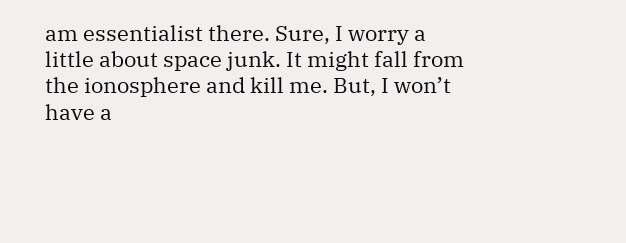am essentialist there. Sure, I worry a little about space junk. It might fall from the ionosphere and kill me. But, I won’t have a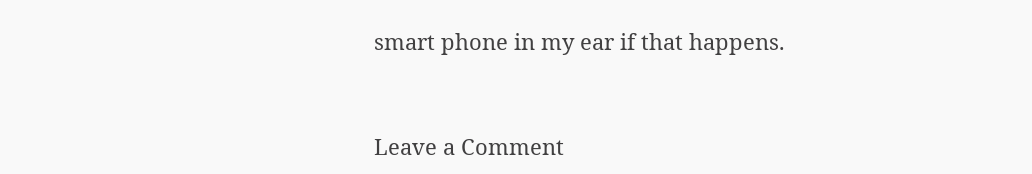smart phone in my ear if that happens.


Leave a Comment